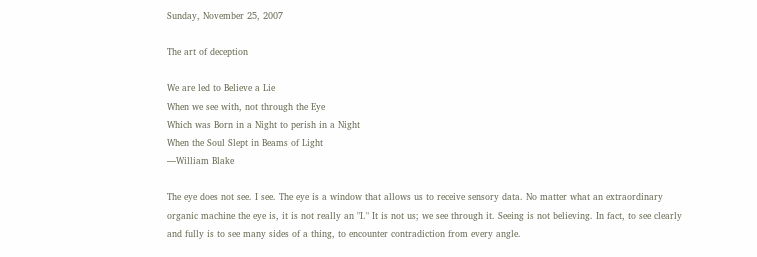Sunday, November 25, 2007

The art of deception

We are led to Believe a Lie
When we see with, not through the Eye
Which was Born in a Night to perish in a Night
When the Soul Slept in Beams of Light
—William Blake

The eye does not see. I see. The eye is a window that allows us to receive sensory data. No matter what an extraordinary organic machine the eye is, it is not really an "I." It is not us; we see through it. Seeing is not believing. In fact, to see clearly and fully is to see many sides of a thing, to encounter contradiction from every angle.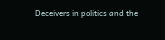Deceivers in politics and the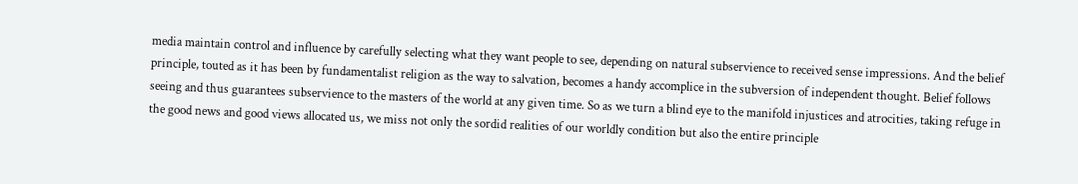media maintain control and influence by carefully selecting what they want people to see, depending on natural subservience to received sense impressions. And the belief principle, touted as it has been by fundamentalist religion as the way to salvation, becomes a handy accomplice in the subversion of independent thought. Belief follows seeing and thus guarantees subservience to the masters of the world at any given time. So as we turn a blind eye to the manifold injustices and atrocities, taking refuge in the good news and good views allocated us, we miss not only the sordid realities of our worldly condition but also the entire principle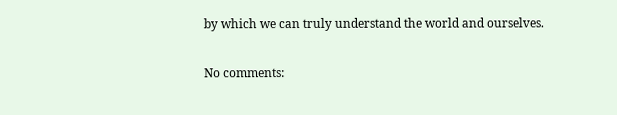by which we can truly understand the world and ourselves.

No comments: